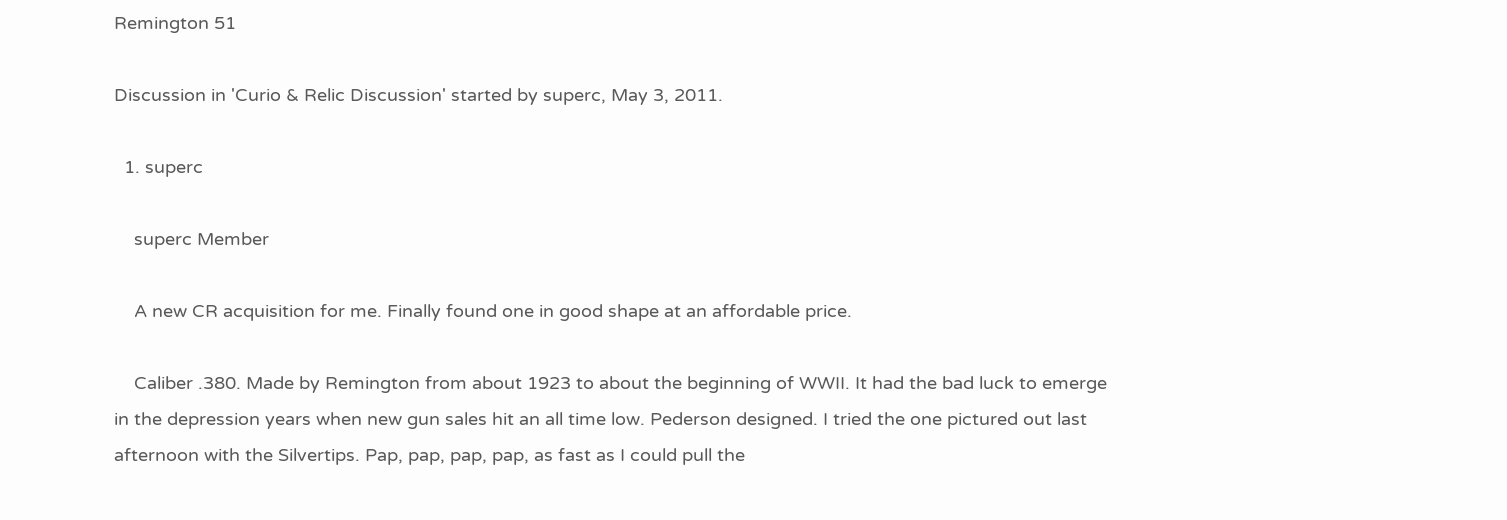Remington 51

Discussion in 'Curio & Relic Discussion' started by superc, May 3, 2011.

  1. superc

    superc Member

    A new CR acquisition for me. Finally found one in good shape at an affordable price.

    Caliber .380. Made by Remington from about 1923 to about the beginning of WWII. It had the bad luck to emerge in the depression years when new gun sales hit an all time low. Pederson designed. I tried the one pictured out last afternoon with the Silvertips. Pap, pap, pap, pap, as fast as I could pull the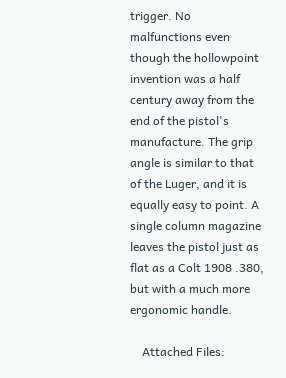trigger. No malfunctions even though the hollowpoint invention was a half century away from the end of the pistol's manufacture. The grip angle is similar to that of the Luger, and it is equally easy to point. A single column magazine leaves the pistol just as flat as a Colt 1908 .380, but with a much more ergonomic handle.

    Attached Files: